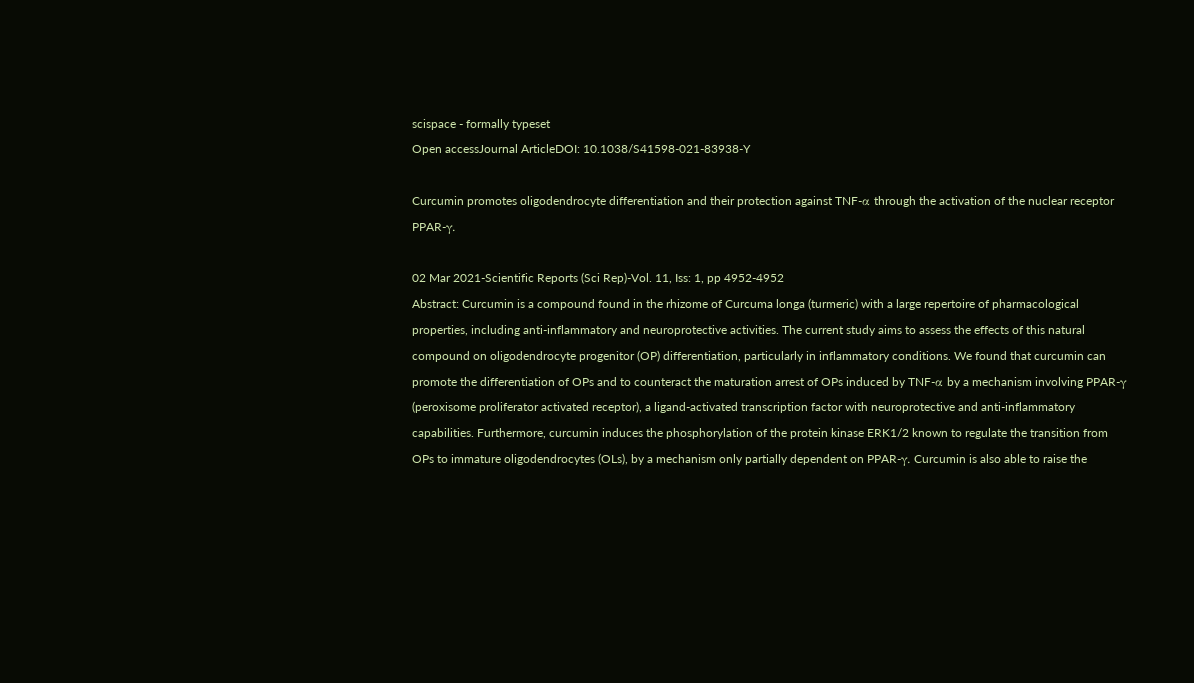scispace - formally typeset
Open accessJournal ArticleDOI: 10.1038/S41598-021-83938-Y

Curcumin promotes oligodendrocyte differentiation and their protection against TNF-α through the activation of the nuclear receptor PPAR-γ.

02 Mar 2021-Scientific Reports (Sci Rep)-Vol. 11, Iss: 1, pp 4952-4952
Abstract: Curcumin is a compound found in the rhizome of Curcuma longa (turmeric) with a large repertoire of pharmacological properties, including anti-inflammatory and neuroprotective activities. The current study aims to assess the effects of this natural compound on oligodendrocyte progenitor (OP) differentiation, particularly in inflammatory conditions. We found that curcumin can promote the differentiation of OPs and to counteract the maturation arrest of OPs induced by TNF-α by a mechanism involving PPAR-γ (peroxisome proliferator activated receptor), a ligand-activated transcription factor with neuroprotective and anti-inflammatory capabilities. Furthermore, curcumin induces the phosphorylation of the protein kinase ERK1/2 known to regulate the transition from OPs to immature oligodendrocytes (OLs), by a mechanism only partially dependent on PPAR-γ. Curcumin is also able to raise the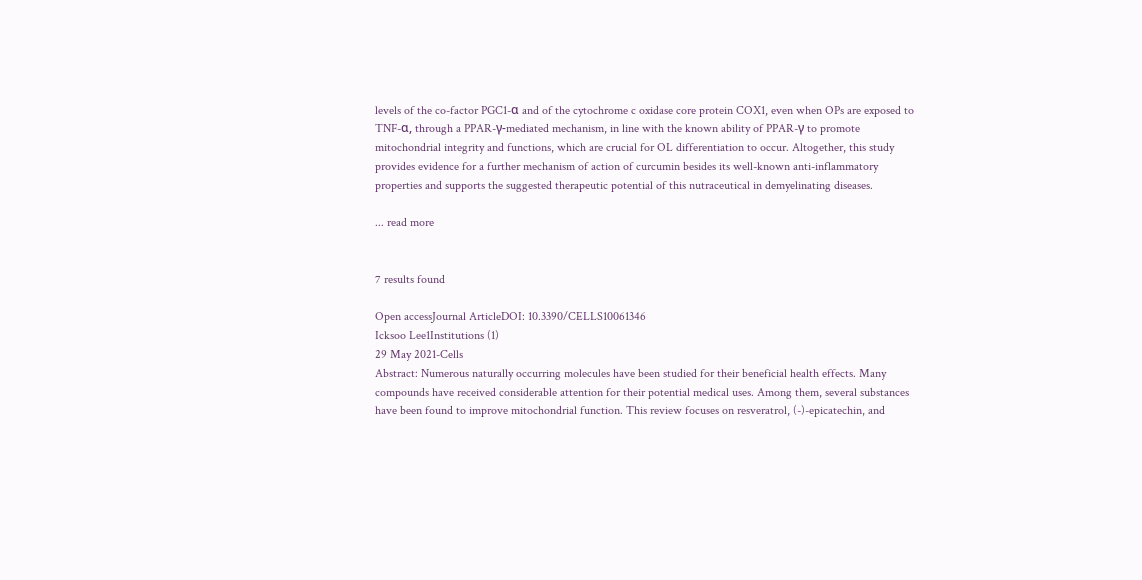levels of the co-factor PGC1-α and of the cytochrome c oxidase core protein COX1, even when OPs are exposed to TNF-α, through a PPAR-γ-mediated mechanism, in line with the known ability of PPAR-γ to promote mitochondrial integrity and functions, which are crucial for OL differentiation to occur. Altogether, this study provides evidence for a further mechanism of action of curcumin besides its well-known anti-inflammatory properties and supports the suggested therapeutic potential of this nutraceutical in demyelinating diseases.

... read more


7 results found

Open accessJournal ArticleDOI: 10.3390/CELLS10061346
Icksoo Lee1Institutions (1)
29 May 2021-Cells
Abstract: Numerous naturally occurring molecules have been studied for their beneficial health effects. Many compounds have received considerable attention for their potential medical uses. Among them, several substances have been found to improve mitochondrial function. This review focuses on resveratrol, (-)-epicatechin, and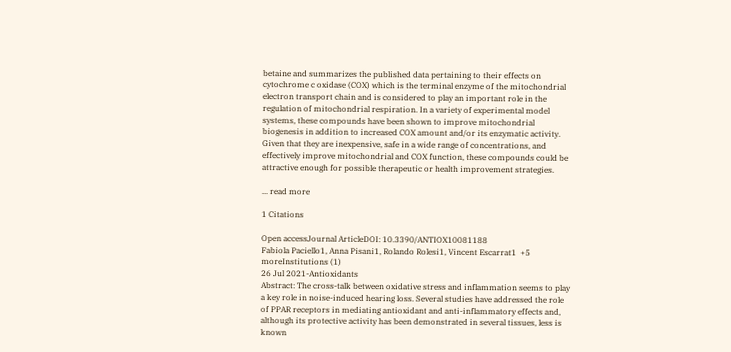betaine and summarizes the published data pertaining to their effects on cytochrome c oxidase (COX) which is the terminal enzyme of the mitochondrial electron transport chain and is considered to play an important role in the regulation of mitochondrial respiration. In a variety of experimental model systems, these compounds have been shown to improve mitochondrial biogenesis in addition to increased COX amount and/or its enzymatic activity. Given that they are inexpensive, safe in a wide range of concentrations, and effectively improve mitochondrial and COX function, these compounds could be attractive enough for possible therapeutic or health improvement strategies.

... read more

1 Citations

Open accessJournal ArticleDOI: 10.3390/ANTIOX10081188
Fabiola Paciello1, Anna Pisani1, Rolando Rolesi1, Vincent Escarrat1  +5 moreInstitutions (1)
26 Jul 2021-Antioxidants
Abstract: The cross-talk between oxidative stress and inflammation seems to play a key role in noise-induced hearing loss. Several studies have addressed the role of PPAR receptors in mediating antioxidant and anti-inflammatory effects and, although its protective activity has been demonstrated in several tissues, less is known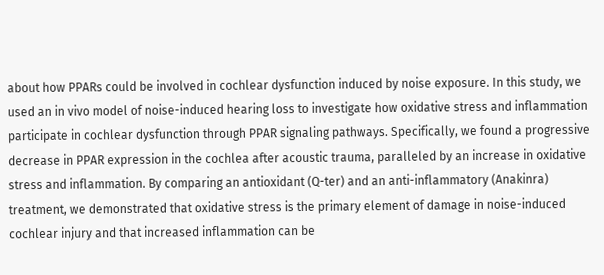about how PPARs could be involved in cochlear dysfunction induced by noise exposure. In this study, we used an in vivo model of noise-induced hearing loss to investigate how oxidative stress and inflammation participate in cochlear dysfunction through PPAR signaling pathways. Specifically, we found a progressive decrease in PPAR expression in the cochlea after acoustic trauma, paralleled by an increase in oxidative stress and inflammation. By comparing an antioxidant (Q-ter) and an anti-inflammatory (Anakinra) treatment, we demonstrated that oxidative stress is the primary element of damage in noise-induced cochlear injury and that increased inflammation can be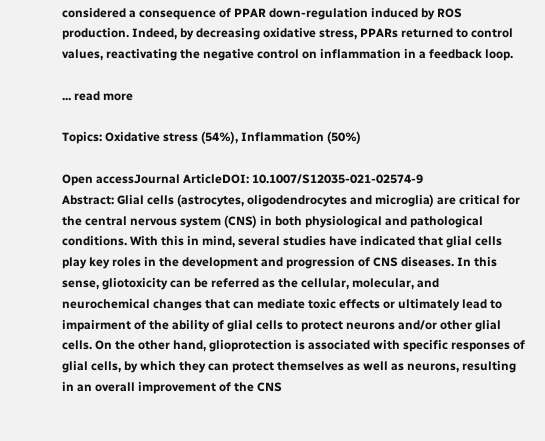considered a consequence of PPAR down-regulation induced by ROS production. Indeed, by decreasing oxidative stress, PPARs returned to control values, reactivating the negative control on inflammation in a feedback loop.

... read more

Topics: Oxidative stress (54%), Inflammation (50%)

Open accessJournal ArticleDOI: 10.1007/S12035-021-02574-9
Abstract: Glial cells (astrocytes, oligodendrocytes and microglia) are critical for the central nervous system (CNS) in both physiological and pathological conditions. With this in mind, several studies have indicated that glial cells play key roles in the development and progression of CNS diseases. In this sense, gliotoxicity can be referred as the cellular, molecular, and neurochemical changes that can mediate toxic effects or ultimately lead to impairment of the ability of glial cells to protect neurons and/or other glial cells. On the other hand, glioprotection is associated with specific responses of glial cells, by which they can protect themselves as well as neurons, resulting in an overall improvement of the CNS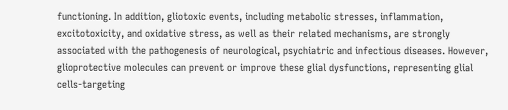functioning. In addition, gliotoxic events, including metabolic stresses, inflammation, excitotoxicity, and oxidative stress, as well as their related mechanisms, are strongly associated with the pathogenesis of neurological, psychiatric and infectious diseases. However, glioprotective molecules can prevent or improve these glial dysfunctions, representing glial cells-targeting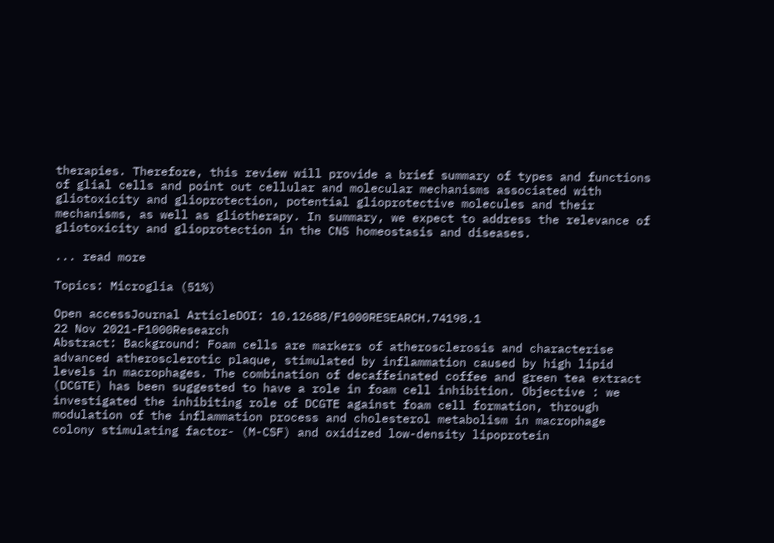therapies. Therefore, this review will provide a brief summary of types and functions of glial cells and point out cellular and molecular mechanisms associated with gliotoxicity and glioprotection, potential glioprotective molecules and their mechanisms, as well as gliotherapy. In summary, we expect to address the relevance of gliotoxicity and glioprotection in the CNS homeostasis and diseases.

... read more

Topics: Microglia (51%)

Open accessJournal ArticleDOI: 10.12688/F1000RESEARCH.74198.1
22 Nov 2021-F1000Research
Abstract: Background: Foam cells are markers of atherosclerosis and characterise advanced atherosclerotic plaque, stimulated by inflammation caused by high lipid levels in macrophages. The combination of decaffeinated coffee and green tea extract (DCGTE) has been suggested to have a role in foam cell inhibition. Objective : we investigated the inhibiting role of DCGTE against foam cell formation, through modulation of the inflammation process and cholesterol metabolism in macrophage colony stimulating factor- (M-CSF) and oxidized low-density lipoprotein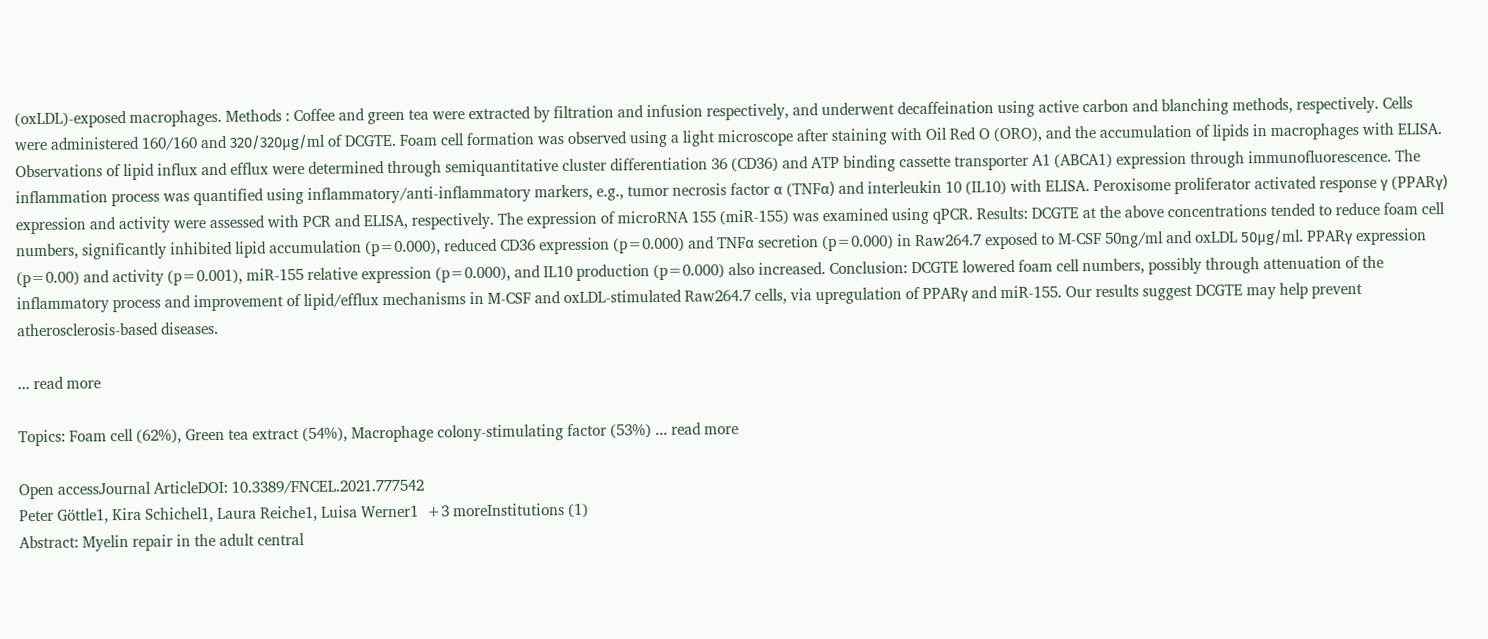(oxLDL)-exposed macrophages. Methods : Coffee and green tea were extracted by filtration and infusion respectively, and underwent decaffeination using active carbon and blanching methods, respectively. Cells were administered 160/160 and 320/320μg/ml of DCGTE. Foam cell formation was observed using a light microscope after staining with Oil Red O (ORO), and the accumulation of lipids in macrophages with ELISA. Observations of lipid influx and efflux were determined through semiquantitative cluster differentiation 36 (CD36) and ATP binding cassette transporter A1 (ABCA1) expression through immunofluorescence. The inflammation process was quantified using inflammatory/anti-inflammatory markers, e.g., tumor necrosis factor α (TNFα) and interleukin 10 (IL10) with ELISA. Peroxisome proliferator activated response γ (PPARγ) expression and activity were assessed with PCR and ELISA, respectively. The expression of microRNA 155 (miR-155) was examined using qPCR. Results: DCGTE at the above concentrations tended to reduce foam cell numbers, significantly inhibited lipid accumulation (p=0.000), reduced CD36 expression (p=0.000) and TNFα secretion (p=0.000) in Raw264.7 exposed to M-CSF 50ng/ml and oxLDL 50μg/ml. PPARγ expression (p=0.00) and activity (p=0.001), miR-155 relative expression (p=0.000), and IL10 production (p=0.000) also increased. Conclusion: DCGTE lowered foam cell numbers, possibly through attenuation of the inflammatory process and improvement of lipid/efflux mechanisms in M-CSF and oxLDL-stimulated Raw264.7 cells, via upregulation of PPARγ and miR-155. Our results suggest DCGTE may help prevent atherosclerosis-based diseases.

... read more

Topics: Foam cell (62%), Green tea extract (54%), Macrophage colony-stimulating factor (53%) ... read more

Open accessJournal ArticleDOI: 10.3389/FNCEL.2021.777542
Peter Göttle1, Kira Schichel1, Laura Reiche1, Luisa Werner1  +3 moreInstitutions (1)
Abstract: Myelin repair in the adult central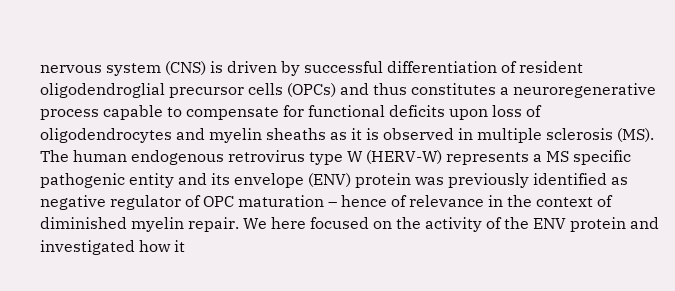nervous system (CNS) is driven by successful differentiation of resident oligodendroglial precursor cells (OPCs) and thus constitutes a neuroregenerative process capable to compensate for functional deficits upon loss of oligodendrocytes and myelin sheaths as it is observed in multiple sclerosis (MS). The human endogenous retrovirus type W (HERV-W) represents a MS specific pathogenic entity and its envelope (ENV) protein was previously identified as negative regulator of OPC maturation – hence of relevance in the context of diminished myelin repair. We here focused on the activity of the ENV protein and investigated how it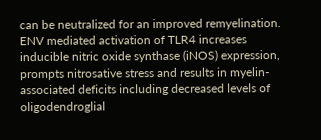can be neutralized for an improved remyelination. ENV mediated activation of TLR4 increases inducible nitric oxide synthase (iNOS) expression, prompts nitrosative stress and results in myelin-associated deficits including decreased levels of oligodendroglial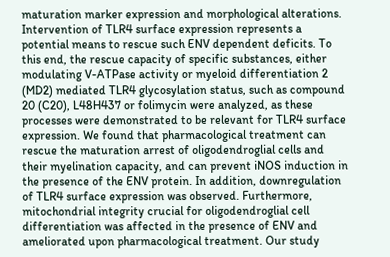maturation marker expression and morphological alterations. Intervention of TLR4 surface expression represents a potential means to rescue such ENV dependent deficits. To this end, the rescue capacity of specific substances, either modulating V-ATPase activity or myeloid differentiation 2 (MD2) mediated TLR4 glycosylation status, such as compound 20 (C20), L48H437 or folimycin were analyzed, as these processes were demonstrated to be relevant for TLR4 surface expression. We found that pharmacological treatment can rescue the maturation arrest of oligodendroglial cells and their myelination capacity, and can prevent iNOS induction in the presence of the ENV protein. In addition, downregulation of TLR4 surface expression was observed. Furthermore, mitochondrial integrity crucial for oligodendroglial cell differentiation was affected in the presence of ENV and ameliorated upon pharmacological treatment. Our study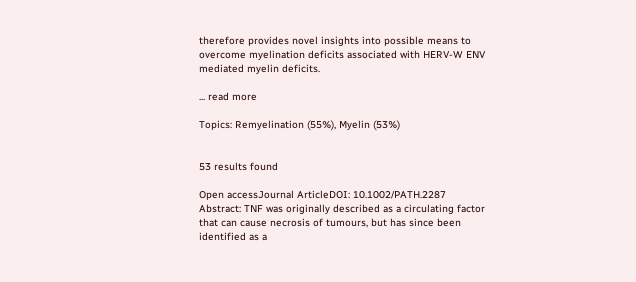therefore provides novel insights into possible means to overcome myelination deficits associated with HERV-W ENV mediated myelin deficits.

... read more

Topics: Remyelination (55%), Myelin (53%)


53 results found

Open accessJournal ArticleDOI: 10.1002/PATH.2287
Abstract: TNF was originally described as a circulating factor that can cause necrosis of tumours, but has since been identified as a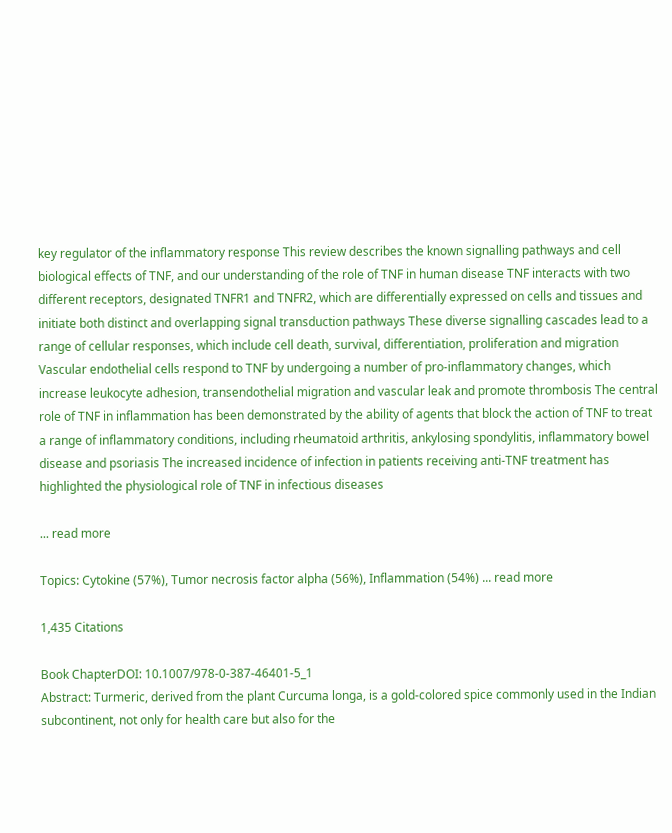key regulator of the inflammatory response This review describes the known signalling pathways and cell biological effects of TNF, and our understanding of the role of TNF in human disease TNF interacts with two different receptors, designated TNFR1 and TNFR2, which are differentially expressed on cells and tissues and initiate both distinct and overlapping signal transduction pathways These diverse signalling cascades lead to a range of cellular responses, which include cell death, survival, differentiation, proliferation and migration Vascular endothelial cells respond to TNF by undergoing a number of pro-inflammatory changes, which increase leukocyte adhesion, transendothelial migration and vascular leak and promote thrombosis The central role of TNF in inflammation has been demonstrated by the ability of agents that block the action of TNF to treat a range of inflammatory conditions, including rheumatoid arthritis, ankylosing spondylitis, inflammatory bowel disease and psoriasis The increased incidence of infection in patients receiving anti-TNF treatment has highlighted the physiological role of TNF in infectious diseases

... read more

Topics: Cytokine (57%), Tumor necrosis factor alpha (56%), Inflammation (54%) ... read more

1,435 Citations

Book ChapterDOI: 10.1007/978-0-387-46401-5_1
Abstract: Turmeric, derived from the plant Curcuma longa, is a gold-colored spice commonly used in the Indian subcontinent, not only for health care but also for the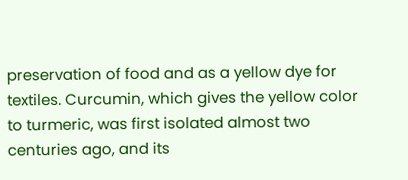preservation of food and as a yellow dye for textiles. Curcumin, which gives the yellow color to turmeric, was first isolated almost two centuries ago, and its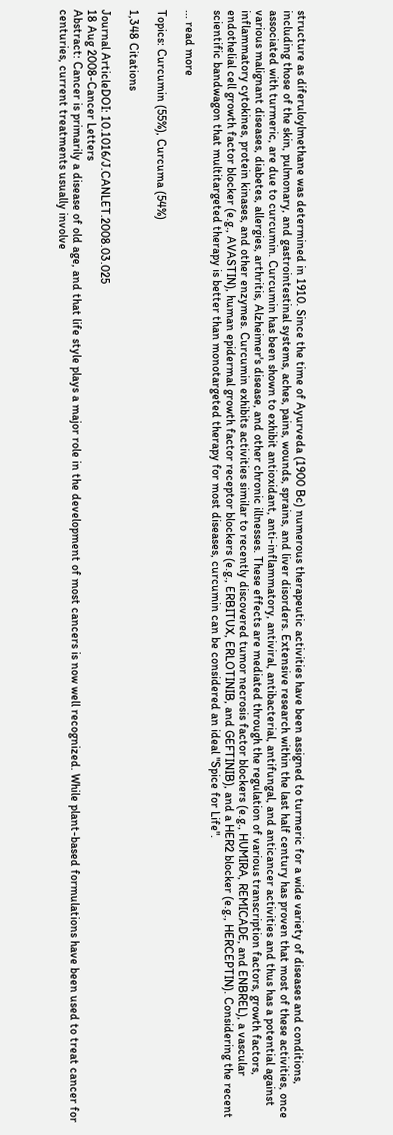structure as diferuloylmethane was determined in 1910. Since the time of Ayurveda (1900 Bc) numerous therapeutic activities have been assigned to turmeric for a wide variety of diseases and conditions, including those of the skin, pulmonary, and gastrointestinal systems, aches, pains, wounds, sprains, and liver disorders. Extensive research within the last half century has proven that most of these activities, once associated with turmeric, are due to curcumin. Curcumin has been shown to exhibit antioxidant, anti-inflammatory, antiviral, antibacterial, antifungal, and anticancer activities and thus has a potential against various malignant diseases, diabetes, allergies, arthritis, Alzheimer's disease, and other chronic illnesses. These effects are mediated through the regulation of various transcription factors, growth factors, inflammatory cytokines, protein kinases, and other enzymes. Curcumin exhibits activities similar to recently discovered tumor necrosis factor blockers (e.g., HUMIRA, REMICADE, and ENBREL), a vascular endothelial cell growth factor blocker (e.g., AVASTIN), human epidermal growth factor receptor blockers (e.g., ERBITUX, ERLOTINIB, and GEFTINIB), and a HER2 blocker (e.g., HERCEPTIN). Considering the recent scientific bandwagon that multitargeted therapy is better than monotargeted therapy for most diseases, curcumin can be considered an ideal "Spice for Life".

... read more

Topics: Curcumin (55%), Curcuma (54%)

1,348 Citations

Journal ArticleDOI: 10.1016/J.CANLET.2008.03.025
18 Aug 2008-Cancer Letters
Abstract: Cancer is primarily a disease of old age, and that life style plays a major role in the development of most cancers is now well recognized. While plant-based formulations have been used to treat cancer for centuries, current treatments usually involve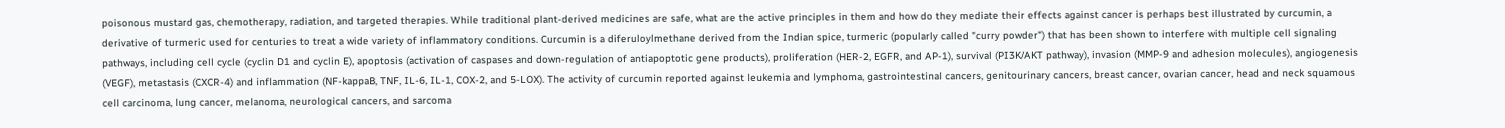poisonous mustard gas, chemotherapy, radiation, and targeted therapies. While traditional plant-derived medicines are safe, what are the active principles in them and how do they mediate their effects against cancer is perhaps best illustrated by curcumin, a derivative of turmeric used for centuries to treat a wide variety of inflammatory conditions. Curcumin is a diferuloylmethane derived from the Indian spice, turmeric (popularly called "curry powder") that has been shown to interfere with multiple cell signaling pathways, including cell cycle (cyclin D1 and cyclin E), apoptosis (activation of caspases and down-regulation of antiapoptotic gene products), proliferation (HER-2, EGFR, and AP-1), survival (PI3K/AKT pathway), invasion (MMP-9 and adhesion molecules), angiogenesis (VEGF), metastasis (CXCR-4) and inflammation (NF-kappaB, TNF, IL-6, IL-1, COX-2, and 5-LOX). The activity of curcumin reported against leukemia and lymphoma, gastrointestinal cancers, genitourinary cancers, breast cancer, ovarian cancer, head and neck squamous cell carcinoma, lung cancer, melanoma, neurological cancers, and sarcoma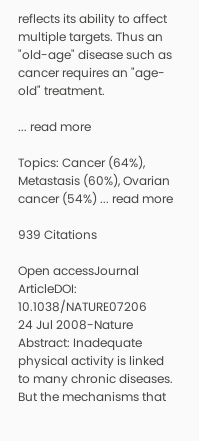reflects its ability to affect multiple targets. Thus an "old-age" disease such as cancer requires an "age-old" treatment.

... read more

Topics: Cancer (64%), Metastasis (60%), Ovarian cancer (54%) ... read more

939 Citations

Open accessJournal ArticleDOI: 10.1038/NATURE07206
24 Jul 2008-Nature
Abstract: Inadequate physical activity is linked to many chronic diseases. But the mechanisms that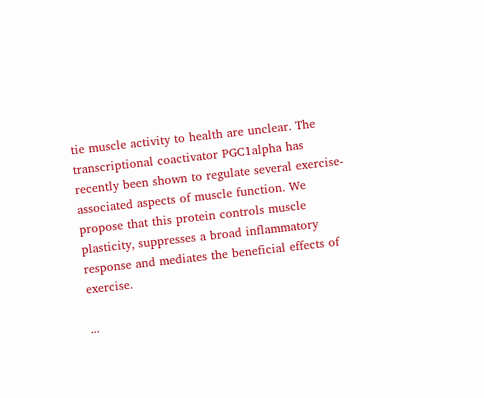tie muscle activity to health are unclear. The transcriptional coactivator PGC1alpha has recently been shown to regulate several exercise-associated aspects of muscle function. We propose that this protein controls muscle plasticity, suppresses a broad inflammatory response and mediates the beneficial effects of exercise.

...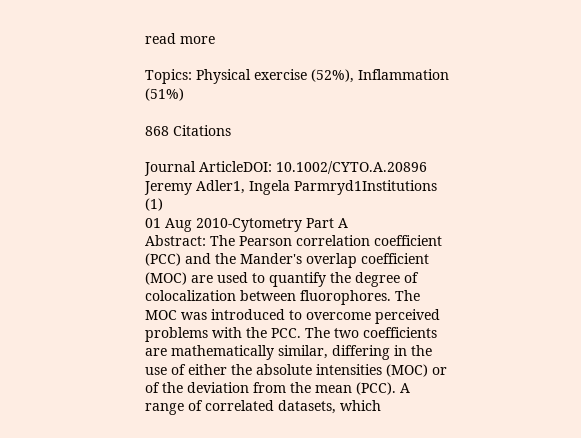read more

Topics: Physical exercise (52%), Inflammation (51%)

868 Citations

Journal ArticleDOI: 10.1002/CYTO.A.20896
Jeremy Adler1, Ingela Parmryd1Institutions (1)
01 Aug 2010-Cytometry Part A
Abstract: The Pearson correlation coefficient (PCC) and the Mander's overlap coefficient (MOC) are used to quantify the degree of colocalization between fluorophores. The MOC was introduced to overcome perceived problems with the PCC. The two coefficients are mathematically similar, differing in the use of either the absolute intensities (MOC) or of the deviation from the mean (PCC). A range of correlated datasets, which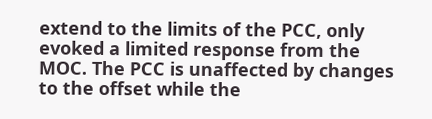extend to the limits of the PCC, only evoked a limited response from the MOC. The PCC is unaffected by changes to the offset while the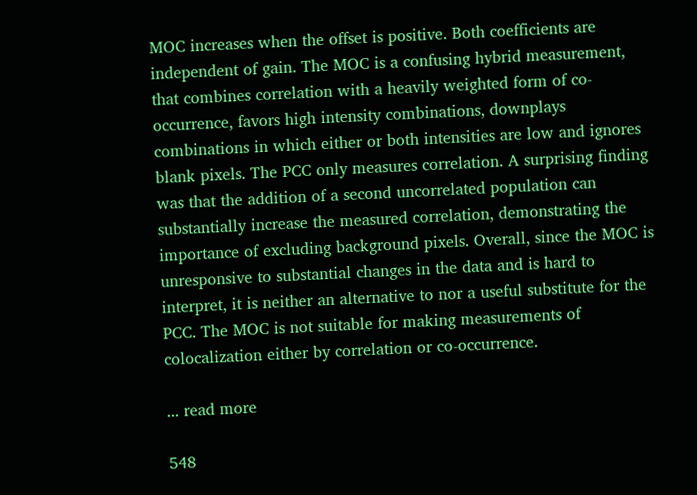MOC increases when the offset is positive. Both coefficients are independent of gain. The MOC is a confusing hybrid measurement, that combines correlation with a heavily weighted form of co-occurrence, favors high intensity combinations, downplays combinations in which either or both intensities are low and ignores blank pixels. The PCC only measures correlation. A surprising finding was that the addition of a second uncorrelated population can substantially increase the measured correlation, demonstrating the importance of excluding background pixels. Overall, since the MOC is unresponsive to substantial changes in the data and is hard to interpret, it is neither an alternative to nor a useful substitute for the PCC. The MOC is not suitable for making measurements of colocalization either by correlation or co-occurrence.

... read more

548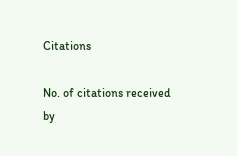Citations

No. of citations received by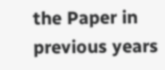the Paper in previous years